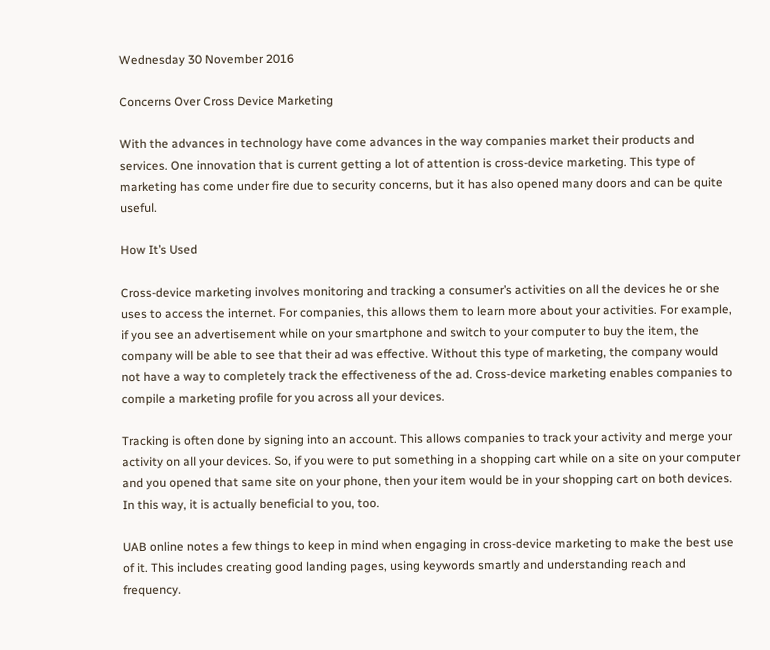Wednesday 30 November 2016

Concerns Over Cross Device Marketing

With the advances in technology have come advances in the way companies market their products and services. One innovation that is current getting a lot of attention is cross-device marketing. This type of marketing has come under fire due to security concerns, but it has also opened many doors and can be quite useful.

How It’s Used

Cross-device marketing involves monitoring and tracking a consumer’s activities on all the devices he or she uses to access the internet. For companies, this allows them to learn more about your activities. For example, if you see an advertisement while on your smartphone and switch to your computer to buy the item, the company will be able to see that their ad was effective. Without this type of marketing, the company would not have a way to completely track the effectiveness of the ad. Cross-device marketing enables companies to compile a marketing profile for you across all your devices.

Tracking is often done by signing into an account. This allows companies to track your activity and merge your activity on all your devices. So, if you were to put something in a shopping cart while on a site on your computer and you opened that same site on your phone, then your item would be in your shopping cart on both devices. In this way, it is actually beneficial to you, too.

UAB online notes a few things to keep in mind when engaging in cross-device marketing to make the best use of it. This includes creating good landing pages, using keywords smartly and understanding reach and frequency.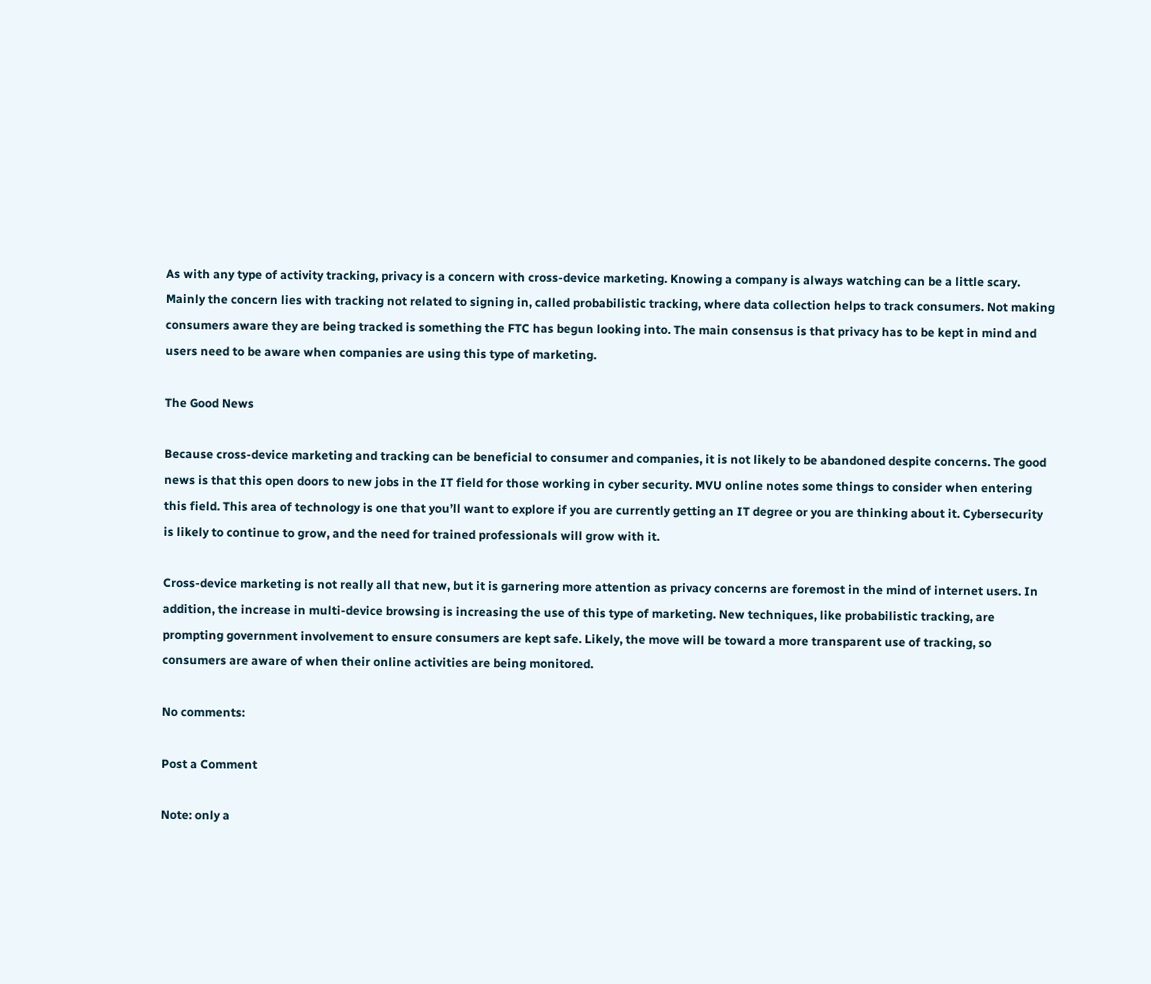As with any type of activity tracking, privacy is a concern with cross-device marketing. Knowing a company is always watching can be a little scary. Mainly the concern lies with tracking not related to signing in, called probabilistic tracking, where data collection helps to track consumers. Not making consumers aware they are being tracked is something the FTC has begun looking into. The main consensus is that privacy has to be kept in mind and users need to be aware when companies are using this type of marketing.

The Good News

Because cross-device marketing and tracking can be beneficial to consumer and companies, it is not likely to be abandoned despite concerns. The good news is that this open doors to new jobs in the IT field for those working in cyber security. MVU online notes some things to consider when entering this field. This area of technology is one that you’ll want to explore if you are currently getting an IT degree or you are thinking about it. Cybersecurity is likely to continue to grow, and the need for trained professionals will grow with it.

Cross-device marketing is not really all that new, but it is garnering more attention as privacy concerns are foremost in the mind of internet users. In addition, the increase in multi-device browsing is increasing the use of this type of marketing. New techniques, like probabilistic tracking, are prompting government involvement to ensure consumers are kept safe. Likely, the move will be toward a more transparent use of tracking, so consumers are aware of when their online activities are being monitored.

No comments:

Post a Comment

Note: only a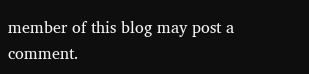member of this blog may post a comment.